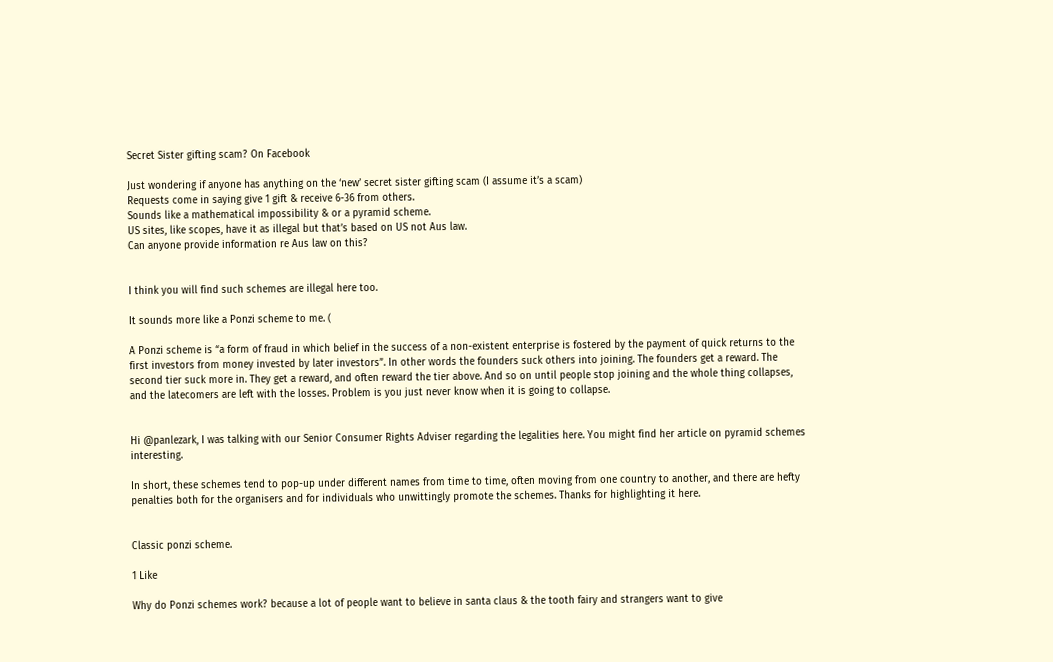Secret Sister gifting scam? On Facebook

Just wondering if anyone has anything on the ‘new’ secret sister gifting scam (I assume it’s a scam)
Requests come in saying give 1 gift & receive 6-36 from others.
Sounds like a mathematical impossibility & or a pyramid scheme.
US sites, like scopes, have it as illegal but that’s based on US not Aus law.
Can anyone provide information re Aus law on this?


I think you will find such schemes are illegal here too.

It sounds more like a Ponzi scheme to me. (

A Ponzi scheme is “a form of fraud in which belief in the success of a non-existent enterprise is fostered by the payment of quick returns to the first investors from money invested by later investors”. In other words the founders suck others into joining. The founders get a reward. The second tier suck more in. They get a reward, and often reward the tier above. And so on until people stop joining and the whole thing collapses, and the latecomers are left with the losses. Problem is you just never know when it is going to collapse.


Hi @panlezark, I was talking with our Senior Consumer Rights Adviser regarding the legalities here. You might find her article on pyramid schemes interesting.

In short, these schemes tend to pop-up under different names from time to time, often moving from one country to another, and there are hefty penalties both for the organisers and for individuals who unwittingly promote the schemes. Thanks for highlighting it here.


Classic ponzi scheme.

1 Like

Why do Ponzi schemes work? because a lot of people want to believe in santa claus & the tooth fairy and strangers want to give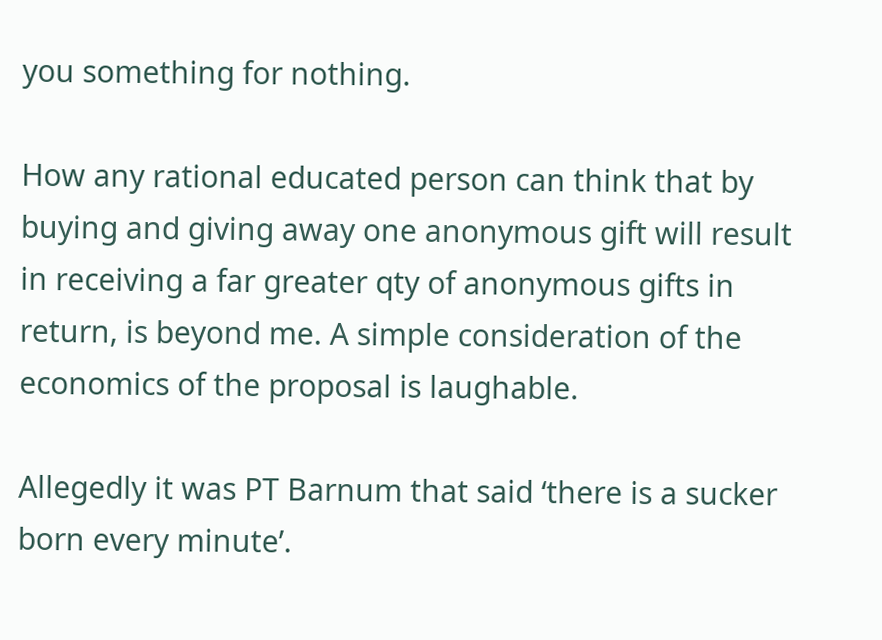you something for nothing.

How any rational educated person can think that by buying and giving away one anonymous gift will result in receiving a far greater qty of anonymous gifts in return, is beyond me. A simple consideration of the economics of the proposal is laughable.

Allegedly it was PT Barnum that said ‘there is a sucker born every minute’.